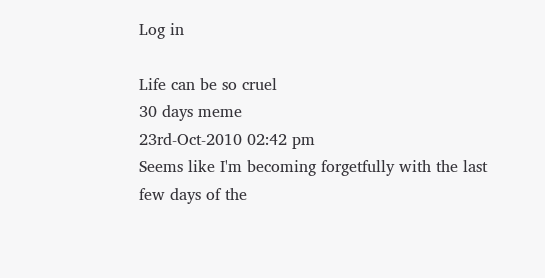Log in

Life can be so cruel
30 days meme
23rd-Oct-2010 02:42 pm
Seems like I'm becoming forgetfully with the last few days of the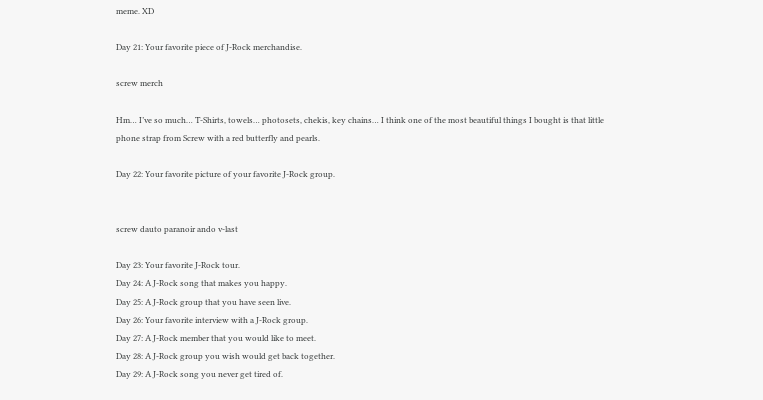meme. XD

Day 21: Your favorite piece of J-Rock merchandise.

screw merch

Hm… I’ve so much… T-Shirts, towels… photosets, chekis, key chains… I think one of the most beautiful things I bought is that little phone strap from Screw with a red butterfly and pearls.

Day 22: Your favorite picture of your favorite J-Rock group.


screw dauto paranoir ando v-last

Day 23: Your favorite J-Rock tour.
Day 24: A J-Rock song that makes you happy.
Day 25: A J-Rock group that you have seen live.
Day 26: Your favorite interview with a J-Rock group.
Day 27: A J-Rock member that you would like to meet.
Day 28: A J-Rock group you wish would get back together.
Day 29: A J-Rock song you never get tired of.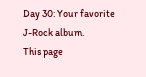Day 30: Your favorite J-Rock album.
This page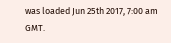was loaded Jun 25th 2017, 7:00 am GMT.